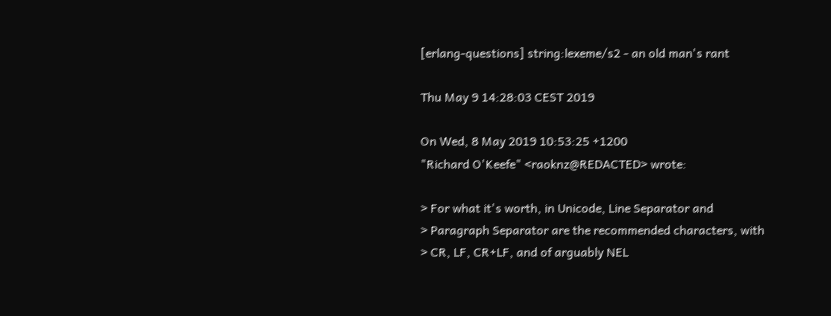[erlang-questions] string:lexeme/s2 - an old man's rant

Thu May 9 14:28:03 CEST 2019

On Wed, 8 May 2019 10:53:25 +1200
"Richard O'Keefe" <raoknz@REDACTED> wrote:

> For what it's worth, in Unicode, Line Separator and
> Paragraph Separator are the recommended characters, with
> CR, LF, CR+LF, and of arguably NEL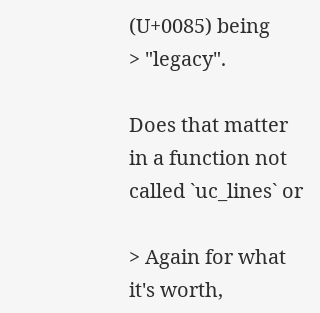(U+0085) being
> "legacy".

Does that matter in a function not called `uc_lines` or

> Again for what it's worth,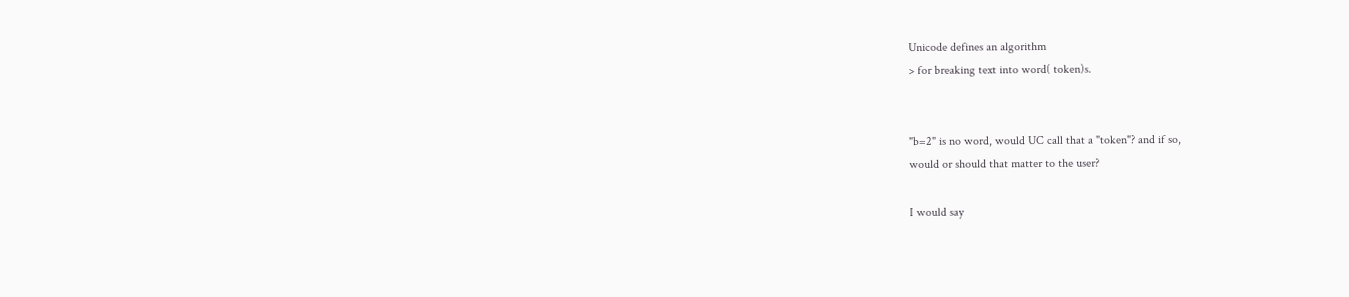Unicode defines an algorithm
> for breaking text into word( token)s.


"b=2" is no word, would UC call that a "token"? and if so,
would or should that matter to the user?

I would say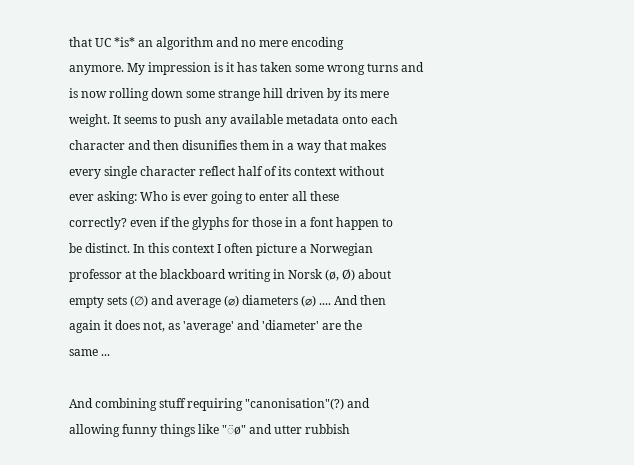that UC *is* an algorithm and no mere encoding
anymore. My impression is it has taken some wrong turns and
is now rolling down some strange hill driven by its mere
weight. It seems to push any available metadata onto each
character and then disunifies them in a way that makes
every single character reflect half of its context without
ever asking: Who is ever going to enter all these
correctly? even if the glyphs for those in a font happen to
be distinct. In this context I often picture a Norwegian
professor at the blackboard writing in Norsk (ø, Ø) about
empty sets (∅) and average (⌀) diameters (⌀) .... And then
again it does not, as 'average' and 'diameter' are the
same ...

And combining stuff requiring "canonisation"(?) and
allowing funny things like "◌̈ø" and utter rubbish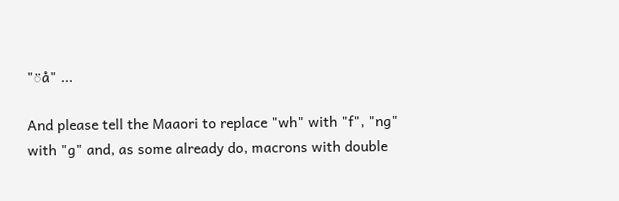"◌̈å" ...

And please tell the Maaori to replace "wh" with "f", "ng"
with "g" and, as some already do, macrons with double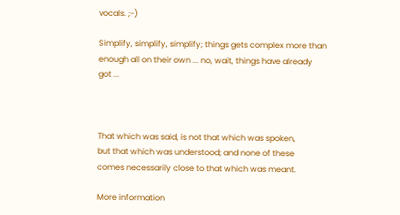vocals. ;-)

Simplify, simplify, simplify; things gets complex more than
enough all on their own ... no, wait, things have already
got ...



That which was said, is not that which was spoken,
but that which was understood; and none of these
comes necessarily close to that which was meant.

More information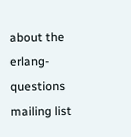about the erlang-questions mailing list